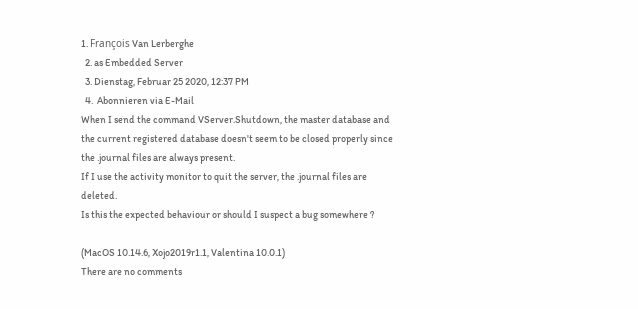1. François Van Lerberghe
  2. as Embedded Server
  3. Dienstag, Februar 25 2020, 12:37 PM
  4.  Abonnieren via E-Mail
When I send the command VServer.Shutdown, the master database and the current registered database doesn't seem to be closed properly since the .journal files are always present.
If I use the activity monitor to quit the server, the .journal files are deleted.
Is this the expected behaviour or should I suspect a bug somewhere ?

(MacOS 10.14.6, Xojo2019r1.1, Valentina 10.0.1)
There are no comments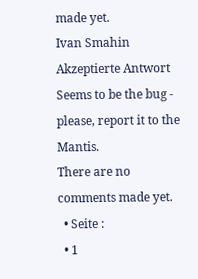made yet.
Ivan Smahin Akzeptierte Antwort
Seems to be the bug - please, report it to the Mantis.
There are no comments made yet.
  • Seite :
  • 1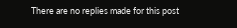There are no replies made for this post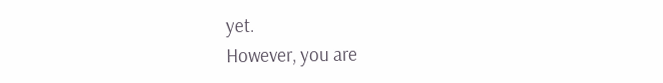yet.
However, you are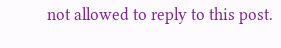not allowed to reply to this post.